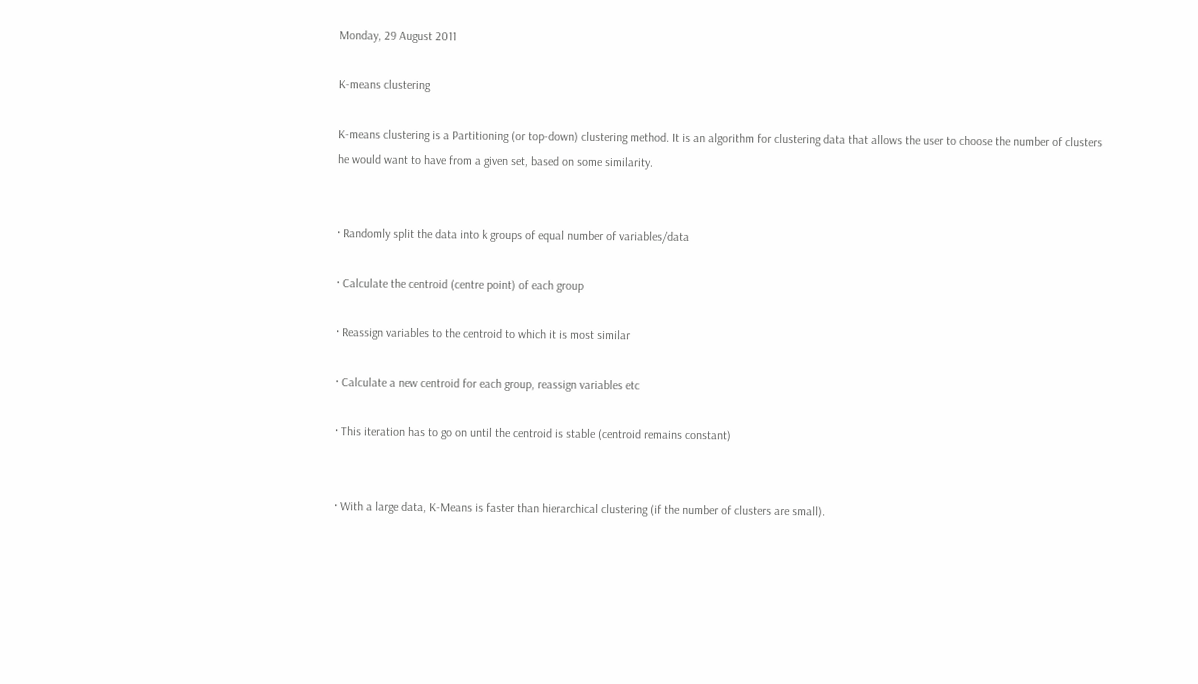Monday, 29 August 2011

K-means clustering

K-means clustering is a Partitioning (or top-down) clustering method. It is an algorithm for clustering data that allows the user to choose the number of clusters he would want to have from a given set, based on some similarity.


· Randomly split the data into k groups of equal number of variables/data

· Calculate the centroid (centre point) of each group

· Reassign variables to the centroid to which it is most similar

· Calculate a new centroid for each group, reassign variables etc

· This iteration has to go on until the centroid is stable (centroid remains constant)


· With a large data, K-Means is faster than hierarchical clustering (if the number of clusters are small).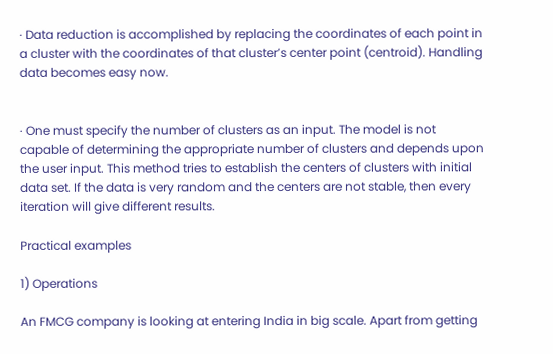· Data reduction is accomplished by replacing the coordinates of each point in a cluster with the coordinates of that cluster’s center point (centroid). Handling data becomes easy now.


· One must specify the number of clusters as an input. The model is not capable of determining the appropriate number of clusters and depends upon the user input. This method tries to establish the centers of clusters with initial data set. If the data is very random and the centers are not stable, then every iteration will give different results.

Practical examples

1) Operations

An FMCG company is looking at entering India in big scale. Apart from getting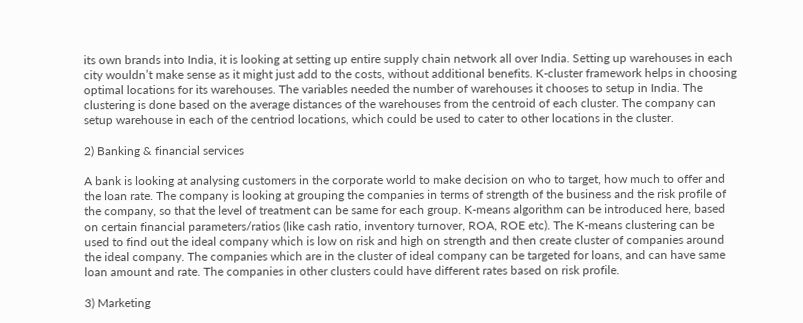its own brands into India, it is looking at setting up entire supply chain network all over India. Setting up warehouses in each city wouldn’t make sense as it might just add to the costs, without additional benefits. K-cluster framework helps in choosing optimal locations for its warehouses. The variables needed the number of warehouses it chooses to setup in India. The clustering is done based on the average distances of the warehouses from the centroid of each cluster. The company can setup warehouse in each of the centriod locations, which could be used to cater to other locations in the cluster.

2) Banking & financial services

A bank is looking at analysing customers in the corporate world to make decision on who to target, how much to offer and the loan rate. The company is looking at grouping the companies in terms of strength of the business and the risk profile of the company, so that the level of treatment can be same for each group. K-means algorithm can be introduced here, based on certain financial parameters/ratios (like cash ratio, inventory turnover, ROA, ROE etc). The K-means clustering can be used to find out the ideal company which is low on risk and high on strength and then create cluster of companies around the ideal company. The companies which are in the cluster of ideal company can be targeted for loans, and can have same loan amount and rate. The companies in other clusters could have different rates based on risk profile.

3) Marketing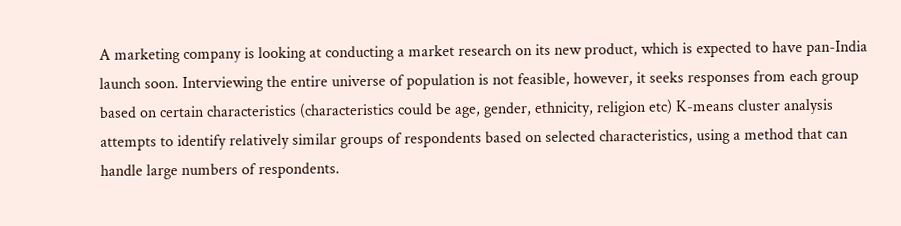A marketing company is looking at conducting a market research on its new product, which is expected to have pan-India launch soon. Interviewing the entire universe of population is not feasible, however, it seeks responses from each group based on certain characteristics (characteristics could be age, gender, ethnicity, religion etc) K-means cluster analysis attempts to identify relatively similar groups of respondents based on selected characteristics, using a method that can handle large numbers of respondents.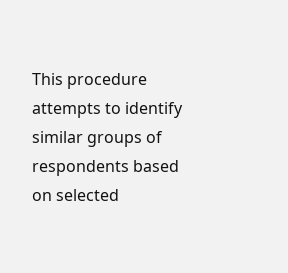This procedure attempts to identify similar groups of respondents based on selected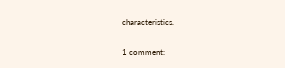characteristics.

1 comment: